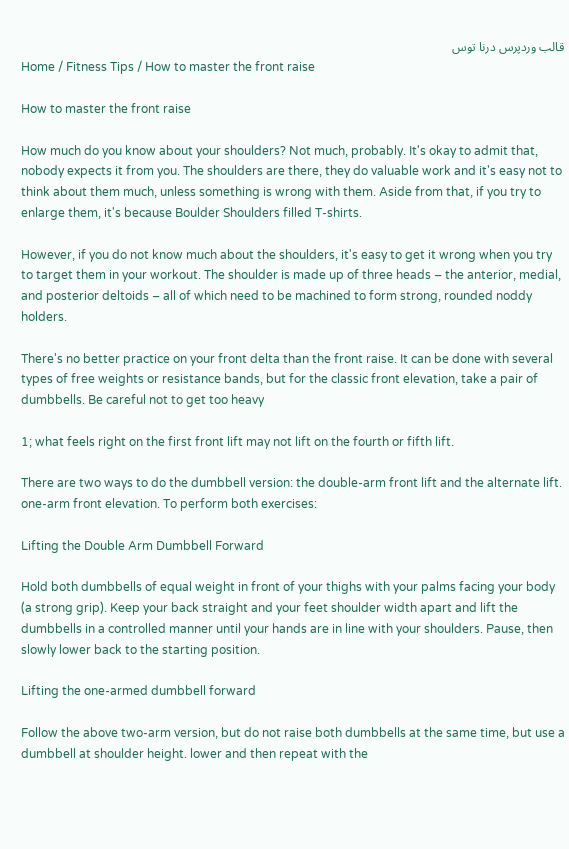قالب وردپرس درنا توس
Home / Fitness Tips / How to master the front raise

How to master the front raise

How much do you know about your shoulders? Not much, probably. It's okay to admit that, nobody expects it from you. The shoulders are there, they do valuable work and it's easy not to think about them much, unless something is wrong with them. Aside from that, if you try to enlarge them, it's because Boulder Shoulders filled T-shirts.

However, if you do not know much about the shoulders, it's easy to get it wrong when you try to target them in your workout. The shoulder is made up of three heads – the anterior, medial, and posterior deltoids – all of which need to be machined to form strong, rounded noddy holders.

There's no better practice on your front delta than the front raise. It can be done with several types of free weights or resistance bands, but for the classic front elevation, take a pair of dumbbells. Be careful not to get too heavy

1; what feels right on the first front lift may not lift on the fourth or fifth lift.

There are two ways to do the dumbbell version: the double-arm front lift and the alternate lift. one-arm front elevation. To perform both exercises:

Lifting the Double Arm Dumbbell Forward

Hold both dumbbells of equal weight in front of your thighs with your palms facing your body (a strong grip). Keep your back straight and your feet shoulder width apart and lift the dumbbells in a controlled manner until your hands are in line with your shoulders. Pause, then slowly lower back to the starting position.

Lifting the one-armed dumbbell forward

Follow the above two-arm version, but do not raise both dumbbells at the same time, but use a dumbbell at shoulder height. lower and then repeat with the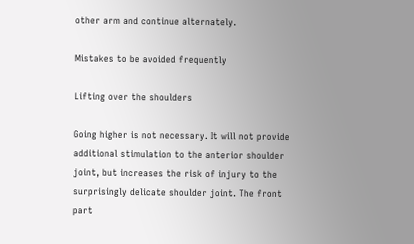other arm and continue alternately.

Mistakes to be avoided frequently

Lifting over the shoulders

Going higher is not necessary. It will not provide additional stimulation to the anterior shoulder joint, but increases the risk of injury to the surprisingly delicate shoulder joint. The front part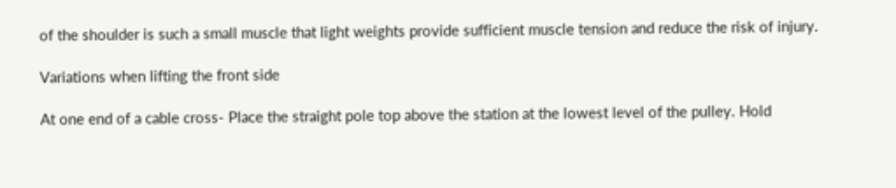of the shoulder is such a small muscle that light weights provide sufficient muscle tension and reduce the risk of injury.

Variations when lifting the front side

At one end of a cable cross- Place the straight pole top above the station at the lowest level of the pulley. Hold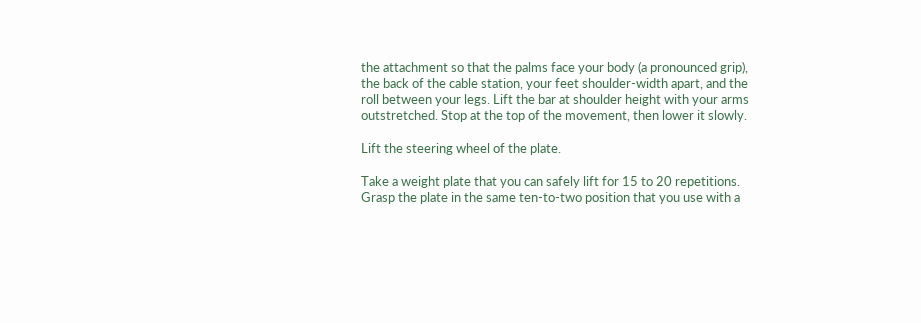the attachment so that the palms face your body (a pronounced grip), the back of the cable station, your feet shoulder-width apart, and the roll between your legs. Lift the bar at shoulder height with your arms outstretched. Stop at the top of the movement, then lower it slowly.

Lift the steering wheel of the plate.

Take a weight plate that you can safely lift for 15 to 20 repetitions. Grasp the plate in the same ten-to-two position that you use with a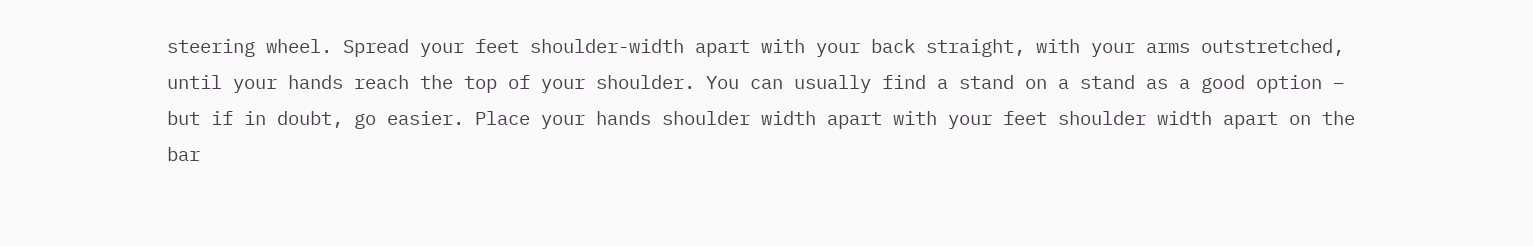steering wheel. Spread your feet shoulder-width apart with your back straight, with your arms outstretched, until your hands reach the top of your shoulder. You can usually find a stand on a stand as a good option – but if in doubt, go easier. Place your hands shoulder width apart with your feet shoulder width apart on the bar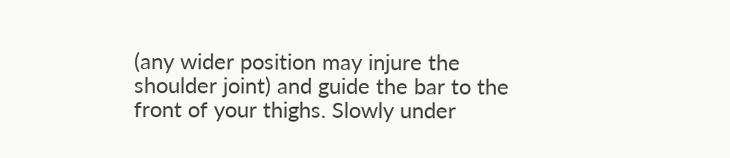(any wider position may injure the shoulder joint) and guide the bar to the front of your thighs. Slowly under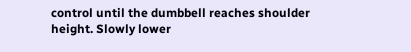control until the dumbbell reaches shoulder height. Slowly lower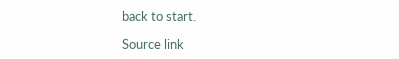back to start.

Source link